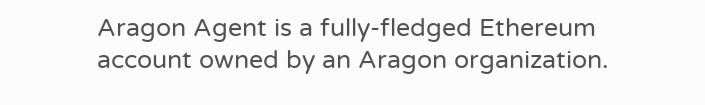Aragon Agent is a fully-fledged Ethereum account owned by an Aragon organization.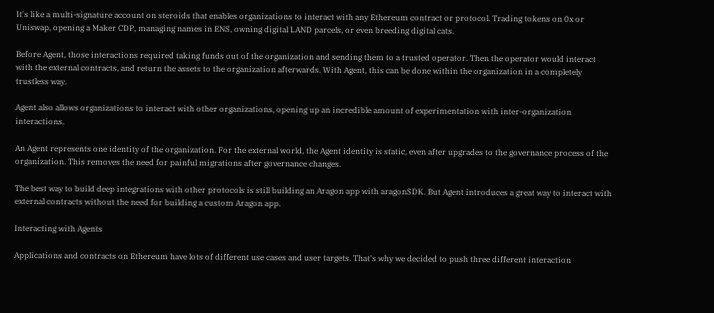It's like a multi-signature account on steroids that enables organizations to interact with any Ethereum contract or protocol. Trading tokens on 0x or Uniswap, opening a Maker CDP, managing names in ENS, owning digital LAND parcels, or even breeding digital cats.

Before Agent, those interactions required taking funds out of the organization and sending them to a trusted operator. Then the operator would interact with the external contracts, and return the assets to the organization afterwards. With Agent, this can be done within the organization in a completely trustless way.

Agent also allows organizations to interact with other organizations, opening up an incredible amount of experimentation with inter-organization interactions.

An Agent represents one identity of the organization. For the external world, the Agent identity is static, even after upgrades to the governance process of the organization. This removes the need for painful migrations after governance changes.

The best way to build deep integrations with other protocols is still building an Aragon app with aragonSDK. But Agent introduces a great way to interact with external contracts without the need for building a custom Aragon app.

Interacting with Agents

Applications and contracts on Ethereum have lots of different use cases and user targets. That's why we decided to push three different interaction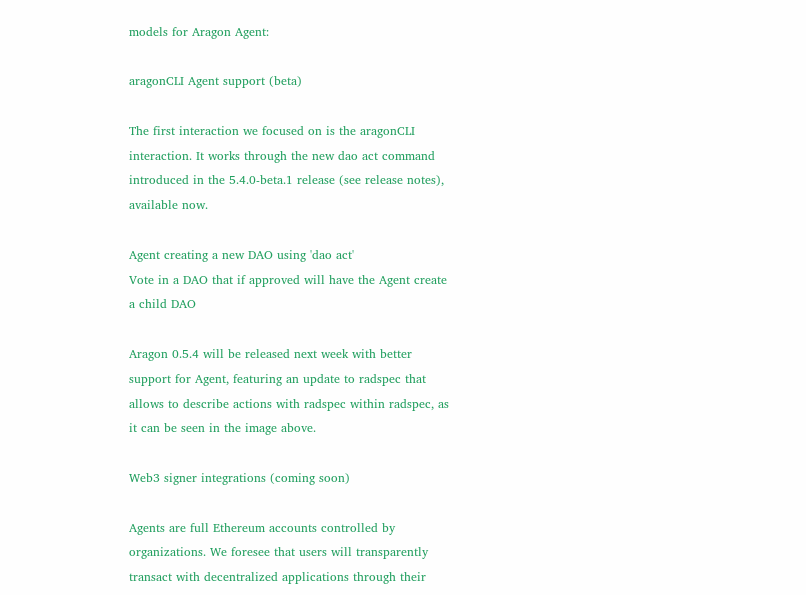models for Aragon Agent:

aragonCLI Agent support (beta)

The first interaction we focused on is the aragonCLI interaction. It works through the new dao act command introduced in the 5.4.0-beta.1 release (see release notes), available now.

Agent creating a new DAO using 'dao act'
Vote in a DAO that if approved will have the Agent create a child DAO

Aragon 0.5.4 will be released next week with better support for Agent, featuring an update to radspec that allows to describe actions with radspec within radspec, as it can be seen in the image above.

Web3 signer integrations (coming soon)

Agents are full Ethereum accounts controlled by organizations. We foresee that users will transparently transact with decentralized applications through their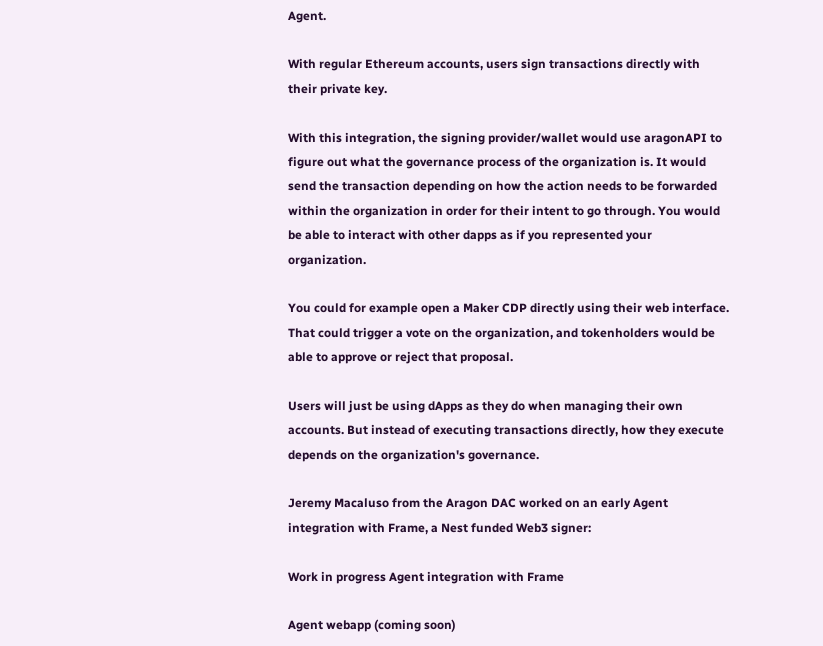Agent.

With regular Ethereum accounts, users sign transactions directly with their private key.

With this integration, the signing provider/wallet would use aragonAPI to figure out what the governance process of the organization is. It would send the transaction depending on how the action needs to be forwarded within the organization in order for their intent to go through. You would be able to interact with other dapps as if you represented your organization.

You could for example open a Maker CDP directly using their web interface. That could trigger a vote on the organization, and tokenholders would be able to approve or reject that proposal.

Users will just be using dApps as they do when managing their own accounts. But instead of executing transactions directly, how they execute depends on the organization's governance.

Jeremy Macaluso from the Aragon DAC worked on an early Agent integration with Frame, a Nest funded Web3 signer:

Work in progress Agent integration with Frame

Agent webapp (coming soon)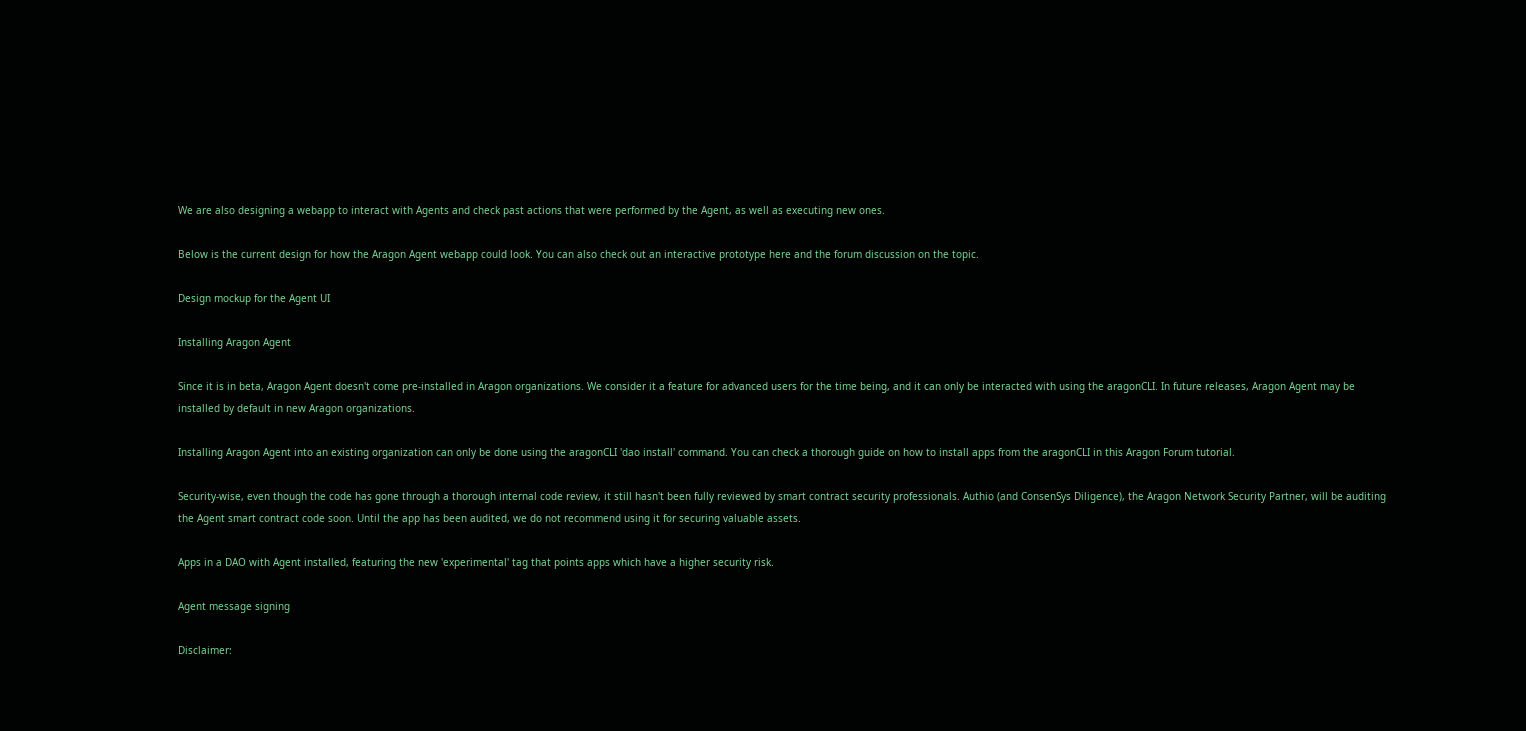We are also designing a webapp to interact with Agents and check past actions that were performed by the Agent, as well as executing new ones.

Below is the current design for how the Aragon Agent webapp could look. You can also check out an interactive prototype here and the forum discussion on the topic.

Design mockup for the Agent UI

Installing Aragon Agent

Since it is in beta, Aragon Agent doesn't come pre-installed in Aragon organizations. We consider it a feature for advanced users for the time being, and it can only be interacted with using the aragonCLI. In future releases, Aragon Agent may be installed by default in new Aragon organizations.

Installing Aragon Agent into an existing organization can only be done using the aragonCLI 'dao install' command. You can check a thorough guide on how to install apps from the aragonCLI in this Aragon Forum tutorial.

Security-wise, even though the code has gone through a thorough internal code review, it still hasn't been fully reviewed by smart contract security professionals. Authio (and ConsenSys Diligence), the Aragon Network Security Partner, will be auditing the Agent smart contract code soon. Until the app has been audited, we do not recommend using it for securing valuable assets.

Apps in a DAO with Agent installed, featuring the new 'experimental' tag that points apps which have a higher security risk.

Agent message signing

Disclaimer: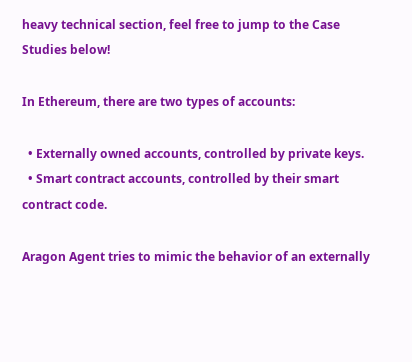heavy technical section, feel free to jump to the Case Studies below!

In Ethereum, there are two types of accounts:

  • Externally owned accounts, controlled by private keys.
  • Smart contract accounts, controlled by their smart contract code.

Aragon Agent tries to mimic the behavior of an externally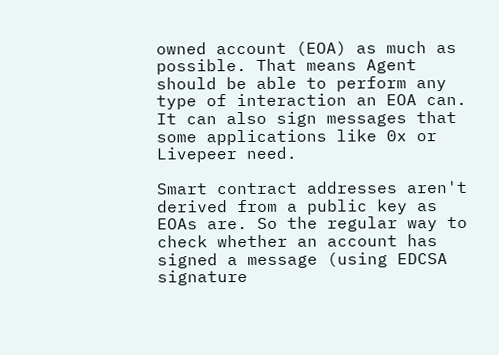owned account (EOA) as much as possible. That means Agent should be able to perform any type of interaction an EOA can. It can also sign messages that some applications like 0x or Livepeer need.

Smart contract addresses aren't derived from a public key as EOAs are. So the regular way to check whether an account has signed a message (using EDCSA signature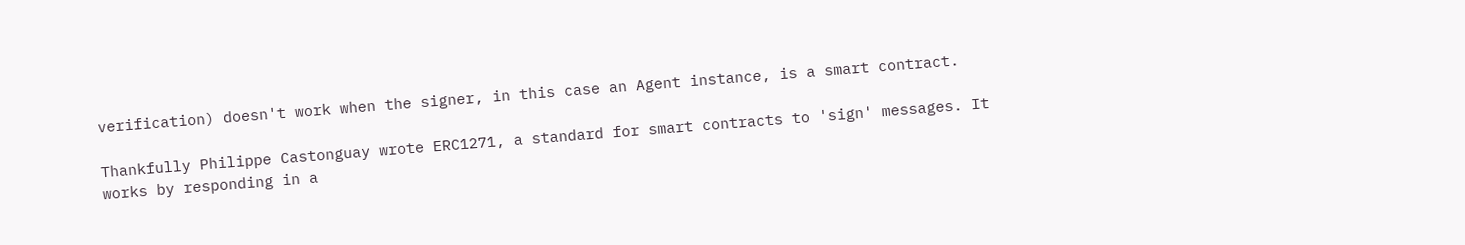verification) doesn't work when the signer, in this case an Agent instance, is a smart contract.

Thankfully Philippe Castonguay wrote ERC1271, a standard for smart contracts to 'sign' messages. It works by responding in a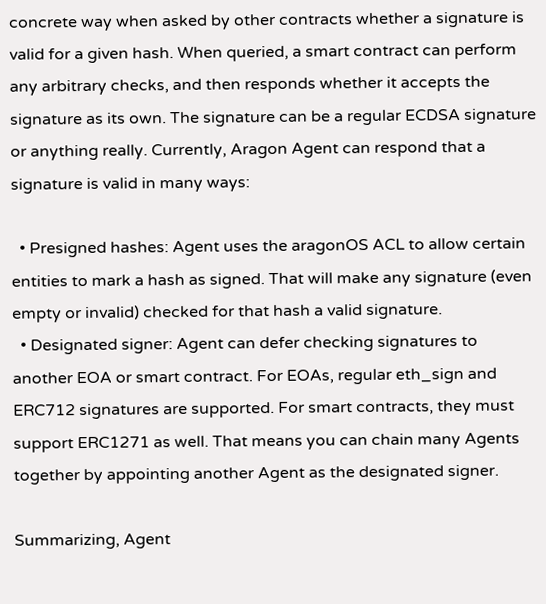concrete way when asked by other contracts whether a signature is valid for a given hash. When queried, a smart contract can perform any arbitrary checks, and then responds whether it accepts the signature as its own. The signature can be a regular ECDSA signature or anything really. Currently, Aragon Agent can respond that a signature is valid in many ways:

  • Presigned hashes: Agent uses the aragonOS ACL to allow certain entities to mark a hash as signed. That will make any signature (even empty or invalid) checked for that hash a valid signature.
  • Designated signer: Agent can defer checking signatures to another EOA or smart contract. For EOAs, regular eth_sign and ERC712 signatures are supported. For smart contracts, they must support ERC1271 as well. That means you can chain many Agents together by appointing another Agent as the designated signer.

Summarizing, Agent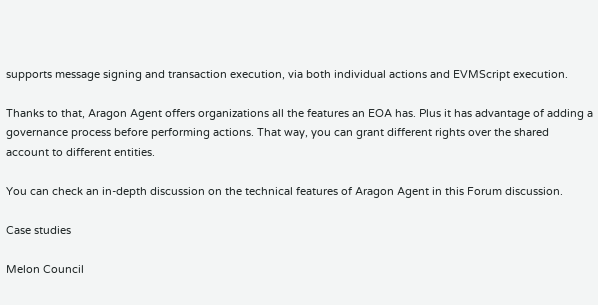supports message signing and transaction execution, via both individual actions and EVMScript execution.

Thanks to that, Aragon Agent offers organizations all the features an EOA has. Plus it has advantage of adding a governance process before performing actions. That way, you can grant different rights over the shared account to different entities.

You can check an in-depth discussion on the technical features of Aragon Agent in this Forum discussion.

Case studies

Melon Council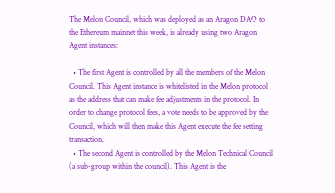The Melon Council, which was deployed as an Aragon DAO to the Ethereum mainnet this week, is already using two Aragon Agent instances:

  • The first Agent is controlled by all the members of the Melon Council. This Agent instance is whitelisted in the Melon protocol as the address that can make fee adjustments in the protocol. In order to change protocol fees, a vote needs to be approved by the Council, which will then make this Agent execute the fee setting transaction.
  • The second Agent is controlled by the Melon Technical Council (a sub-group within the council). This Agent is the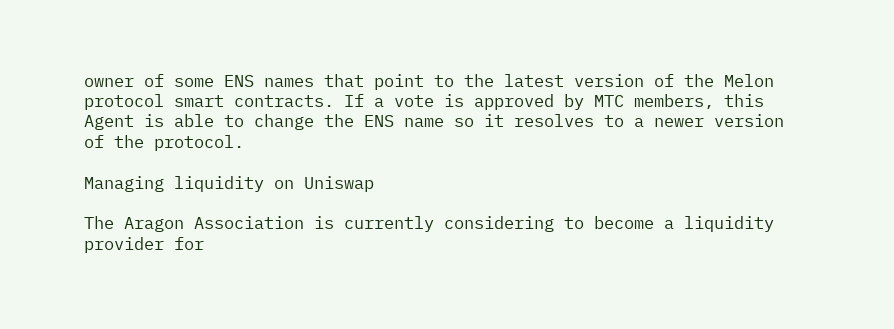owner of some ENS names that point to the latest version of the Melon protocol smart contracts. If a vote is approved by MTC members, this Agent is able to change the ENS name so it resolves to a newer version of the protocol.

Managing liquidity on Uniswap

The Aragon Association is currently considering to become a liquidity provider for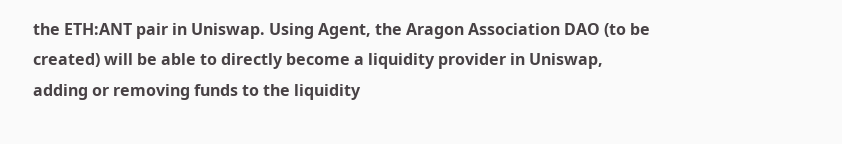the ETH:ANT pair in Uniswap. Using Agent, the Aragon Association DAO (to be created) will be able to directly become a liquidity provider in Uniswap, adding or removing funds to the liquidity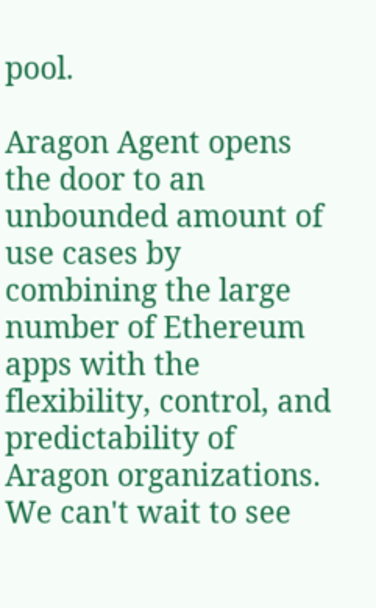pool.

Aragon Agent opens the door to an unbounded amount of use cases by combining the large number of Ethereum apps with the flexibility, control, and predictability of Aragon organizations. We can't wait to see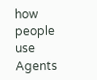how people use Agents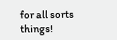for all sorts things!